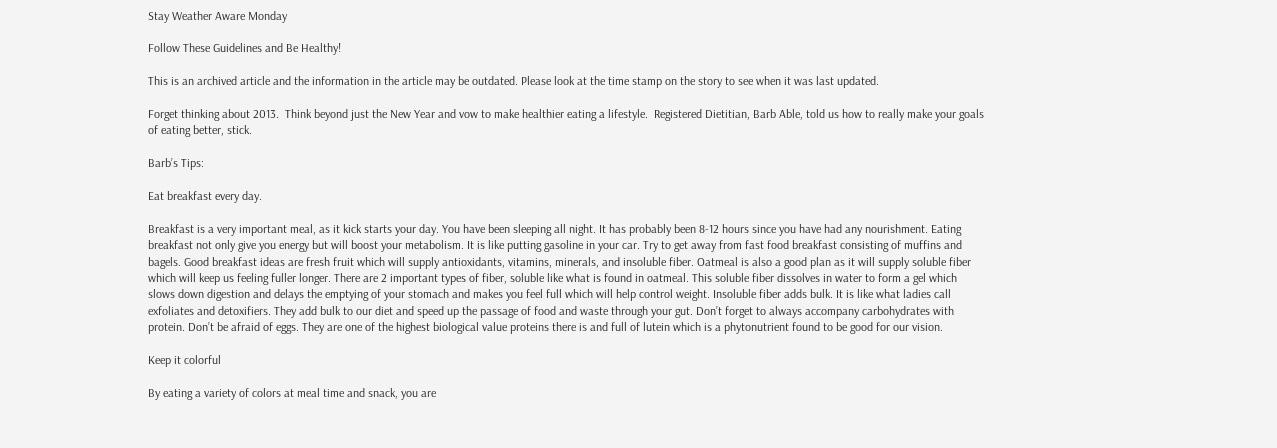Stay Weather Aware Monday

Follow These Guidelines and Be Healthy!

This is an archived article and the information in the article may be outdated. Please look at the time stamp on the story to see when it was last updated.

Forget thinking about 2013.  Think beyond just the New Year and vow to make healthier eating a lifestyle.  Registered Dietitian, Barb Able, told us how to really make your goals of eating better, stick.

Barb’s Tips:

Eat breakfast every day.

Breakfast is a very important meal, as it kick starts your day. You have been sleeping all night. It has probably been 8-12 hours since you have had any nourishment. Eating breakfast not only give you energy but will boost your metabolism. It is like putting gasoline in your car. Try to get away from fast food breakfast consisting of muffins and bagels. Good breakfast ideas are fresh fruit which will supply antioxidants, vitamins, minerals, and insoluble fiber. Oatmeal is also a good plan as it will supply soluble fiber which will keep us feeling fuller longer. There are 2 important types of fiber, soluble like what is found in oatmeal. This soluble fiber dissolves in water to form a gel which slows down digestion and delays the emptying of your stomach and makes you feel full which will help control weight. Insoluble fiber adds bulk. It is like what ladies call exfoliates and detoxifiers. They add bulk to our diet and speed up the passage of food and waste through your gut. Don’t forget to always accompany carbohydrates with protein. Don’t be afraid of eggs. They are one of the highest biological value proteins there is and full of lutein which is a phytonutrient found to be good for our vision.

Keep it colorful

By eating a variety of colors at meal time and snack, you are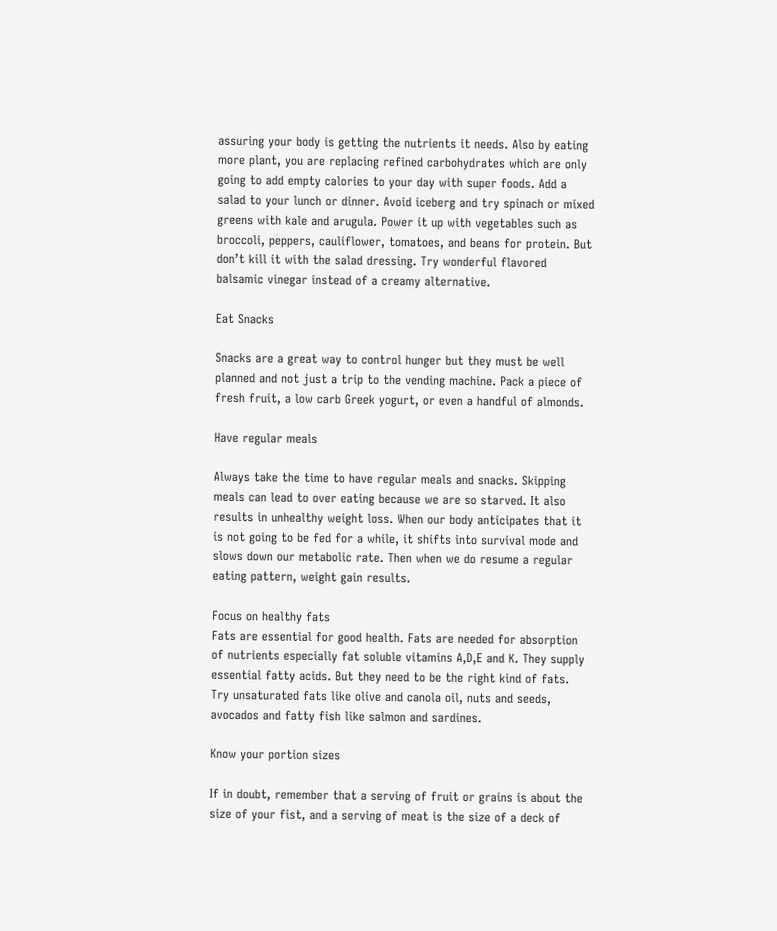assuring your body is getting the nutrients it needs. Also by eating more plant, you are replacing refined carbohydrates which are only going to add empty calories to your day with super foods. Add a salad to your lunch or dinner. Avoid iceberg and try spinach or mixed greens with kale and arugula. Power it up with vegetables such as broccoli, peppers, cauliflower, tomatoes, and beans for protein. But don’t kill it with the salad dressing. Try wonderful flavored balsamic vinegar instead of a creamy alternative.

Eat Snacks

Snacks are a great way to control hunger but they must be well planned and not just a trip to the vending machine. Pack a piece of fresh fruit, a low carb Greek yogurt, or even a handful of almonds.

Have regular meals

Always take the time to have regular meals and snacks. Skipping meals can lead to over eating because we are so starved. It also results in unhealthy weight loss. When our body anticipates that it is not going to be fed for a while, it shifts into survival mode and slows down our metabolic rate. Then when we do resume a regular eating pattern, weight gain results.

Focus on healthy fats
Fats are essential for good health. Fats are needed for absorption of nutrients especially fat soluble vitamins A,D,E and K. They supply essential fatty acids. But they need to be the right kind of fats. Try unsaturated fats like olive and canola oil, nuts and seeds, avocados and fatty fish like salmon and sardines.

Know your portion sizes

If in doubt, remember that a serving of fruit or grains is about the size of your fist, and a serving of meat is the size of a deck of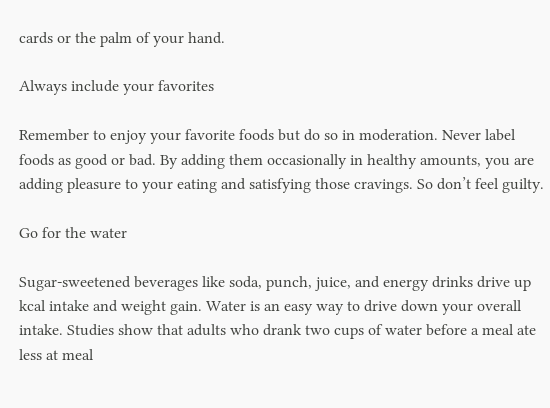cards or the palm of your hand.

Always include your favorites

Remember to enjoy your favorite foods but do so in moderation. Never label foods as good or bad. By adding them occasionally in healthy amounts, you are adding pleasure to your eating and satisfying those cravings. So don’t feel guilty.

Go for the water

Sugar-sweetened beverages like soda, punch, juice, and energy drinks drive up kcal intake and weight gain. Water is an easy way to drive down your overall intake. Studies show that adults who drank two cups of water before a meal ate less at meal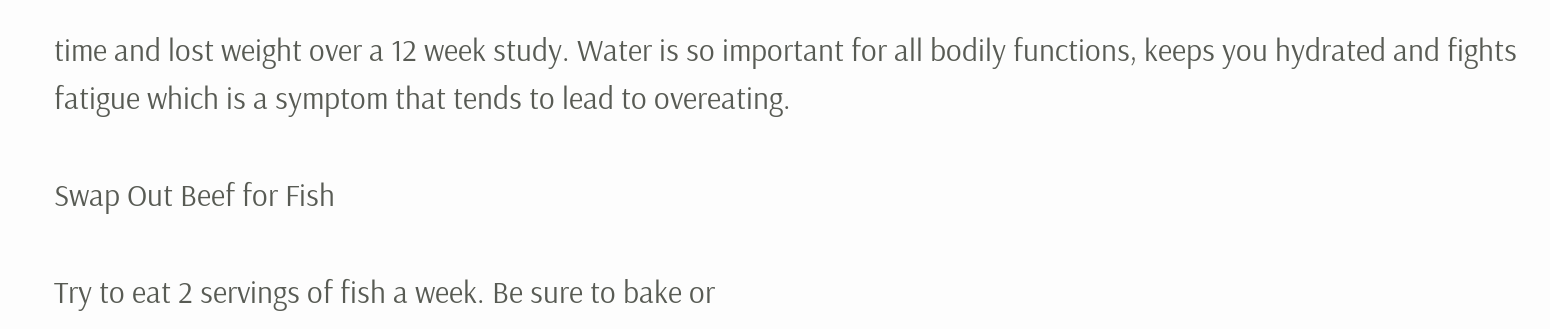time and lost weight over a 12 week study. Water is so important for all bodily functions, keeps you hydrated and fights fatigue which is a symptom that tends to lead to overeating.

Swap Out Beef for Fish

Try to eat 2 servings of fish a week. Be sure to bake or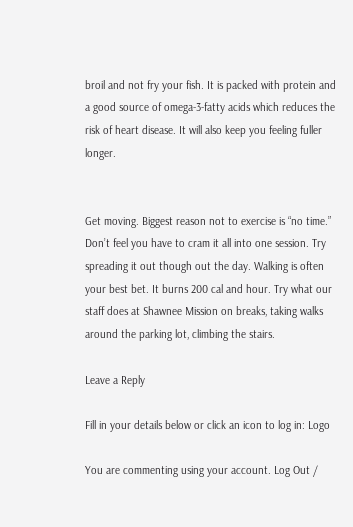broil and not fry your fish. It is packed with protein and a good source of omega-3-fatty acids which reduces the risk of heart disease. It will also keep you feeling fuller longer.


Get moving. Biggest reason not to exercise is “no time.” Don’t feel you have to cram it all into one session. Try spreading it out though out the day. Walking is often your best bet. It burns 200 cal and hour. Try what our staff does at Shawnee Mission on breaks, taking walks around the parking lot, climbing the stairs.

Leave a Reply

Fill in your details below or click an icon to log in: Logo

You are commenting using your account. Log Out /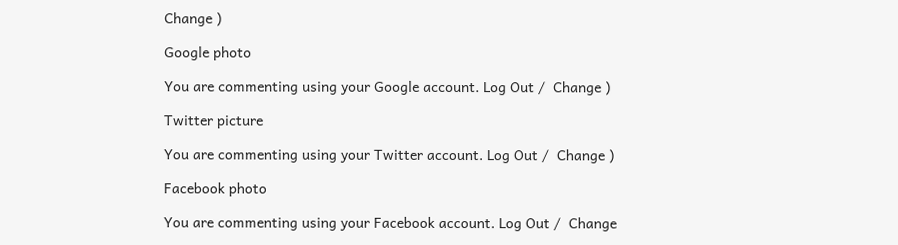Change )

Google photo

You are commenting using your Google account. Log Out /  Change )

Twitter picture

You are commenting using your Twitter account. Log Out /  Change )

Facebook photo

You are commenting using your Facebook account. Log Out /  Change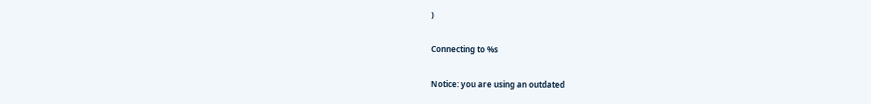)

Connecting to %s

Notice: you are using an outdated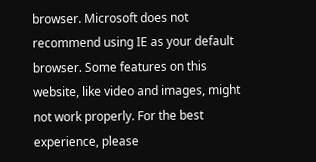browser. Microsoft does not recommend using IE as your default browser. Some features on this website, like video and images, might not work properly. For the best experience, please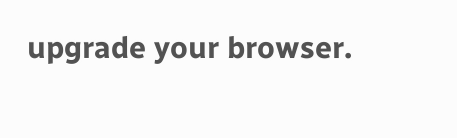upgrade your browser.